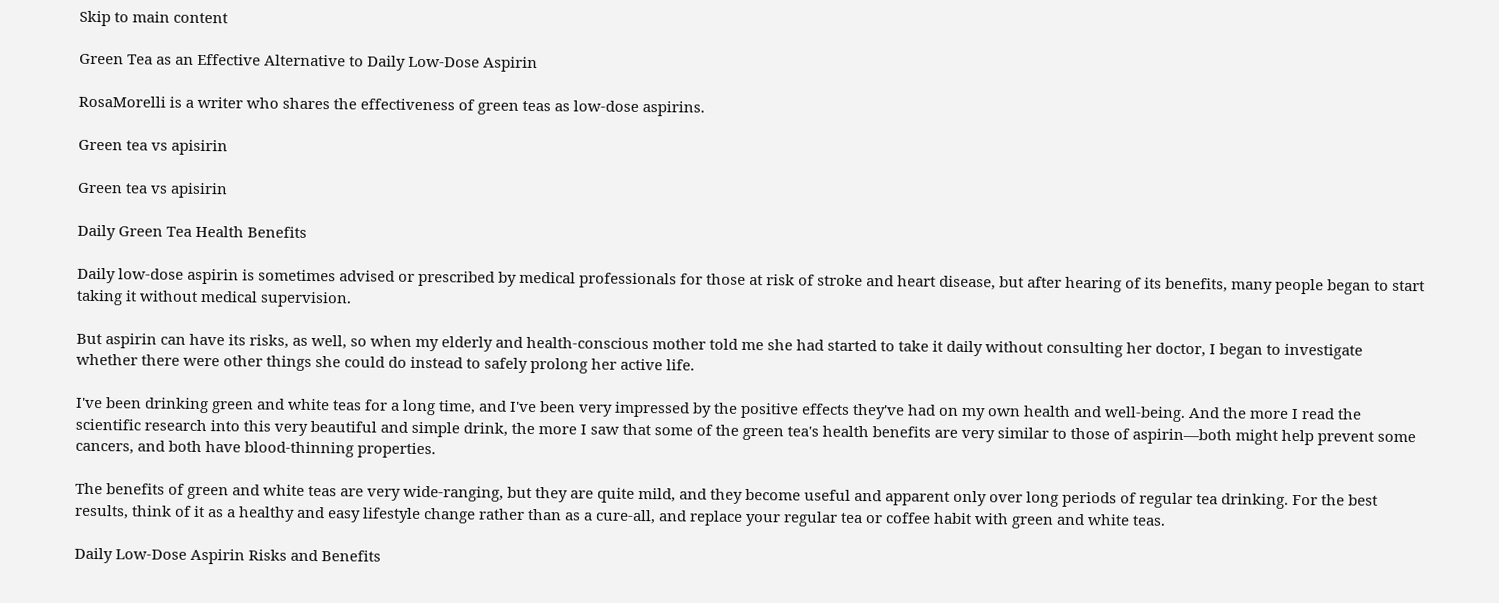Skip to main content

Green Tea as an Effective Alternative to Daily Low-Dose Aspirin

RosaMorelli is a writer who shares the effectiveness of green teas as low-dose aspirins.

Green tea vs apisirin

Green tea vs apisirin

Daily Green Tea Health Benefits

Daily low-dose aspirin is sometimes advised or prescribed by medical professionals for those at risk of stroke and heart disease, but after hearing of its benefits, many people began to start taking it without medical supervision.

But aspirin can have its risks, as well, so when my elderly and health-conscious mother told me she had started to take it daily without consulting her doctor, I began to investigate whether there were other things she could do instead to safely prolong her active life.

I've been drinking green and white teas for a long time, and I've been very impressed by the positive effects they've had on my own health and well-being. And the more I read the scientific research into this very beautiful and simple drink, the more I saw that some of the green tea's health benefits are very similar to those of aspirin—both might help prevent some cancers, and both have blood-thinning properties.

The benefits of green and white teas are very wide-ranging, but they are quite mild, and they become useful and apparent only over long periods of regular tea drinking. For the best results, think of it as a healthy and easy lifestyle change rather than as a cure-all, and replace your regular tea or coffee habit with green and white teas.

Daily Low-Dose Aspirin Risks and Benefits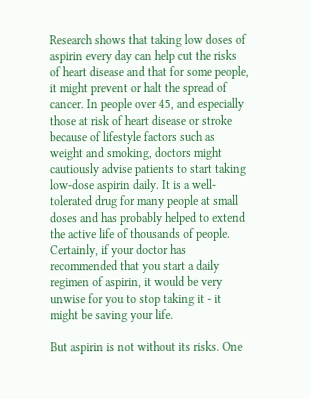Research shows that taking low doses of aspirin every day can help cut the risks of heart disease and that for some people, it might prevent or halt the spread of cancer. In people over 45, and especially those at risk of heart disease or stroke because of lifestyle factors such as weight and smoking, doctors might cautiously advise patients to start taking low-dose aspirin daily. It is a well-tolerated drug for many people at small doses and has probably helped to extend the active life of thousands of people. Certainly, if your doctor has recommended that you start a daily regimen of aspirin, it would be very unwise for you to stop taking it - it might be saving your life.

But aspirin is not without its risks. One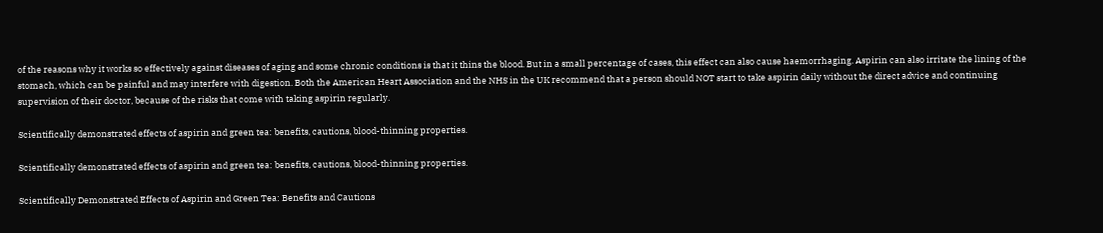of the reasons why it works so effectively against diseases of aging and some chronic conditions is that it thins the blood. But in a small percentage of cases, this effect can also cause haemorrhaging. Aspirin can also irritate the lining of the stomach, which can be painful and may interfere with digestion. Both the American Heart Association and the NHS in the UK recommend that a person should NOT start to take aspirin daily without the direct advice and continuing supervision of their doctor, because of the risks that come with taking aspirin regularly.

Scientifically demonstrated effects of aspirin and green tea: benefits, cautions, blood-thinning properties.

Scientifically demonstrated effects of aspirin and green tea: benefits, cautions, blood-thinning properties.

Scientifically Demonstrated Effects of Aspirin and Green Tea: Benefits and Cautions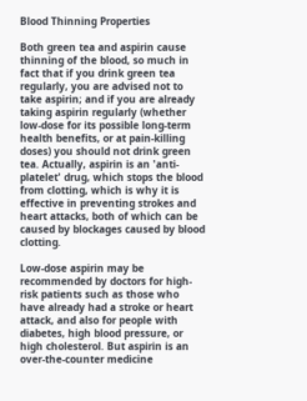Blood Thinning Properties

Both green tea and aspirin cause thinning of the blood, so much in fact that if you drink green tea regularly, you are advised not to take aspirin; and if you are already taking aspirin regularly (whether low-dose for its possible long-term health benefits, or at pain-killing doses) you should not drink green tea. Actually, aspirin is an 'anti-platelet' drug, which stops the blood from clotting, which is why it is effective in preventing strokes and heart attacks, both of which can be caused by blockages caused by blood clotting.

Low-dose aspirin may be recommended by doctors for high-risk patients such as those who have already had a stroke or heart attack, and also for people with diabetes, high blood pressure, or high cholesterol. But aspirin is an over-the-counter medicine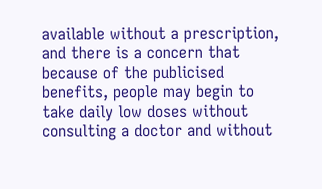available without a prescription, and there is a concern that because of the publicised benefits, people may begin to take daily low doses without consulting a doctor and without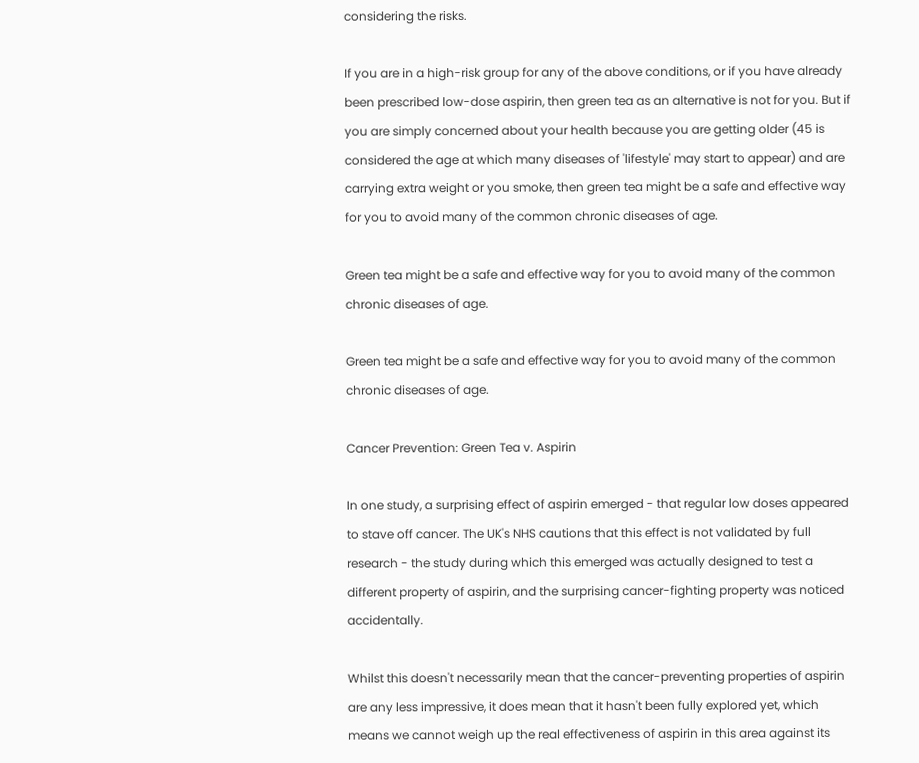considering the risks.

If you are in a high-risk group for any of the above conditions, or if you have already been prescribed low-dose aspirin, then green tea as an alternative is not for you. But if you are simply concerned about your health because you are getting older (45 is considered the age at which many diseases of 'lifestyle' may start to appear) and are carrying extra weight or you smoke, then green tea might be a safe and effective way for you to avoid many of the common chronic diseases of age.

Green tea might be a safe and effective way for you to avoid many of the common chronic diseases of age.

Green tea might be a safe and effective way for you to avoid many of the common chronic diseases of age.

Cancer Prevention: Green Tea v. Aspirin

In one study, a surprising effect of aspirin emerged - that regular low doses appeared to stave off cancer. The UK's NHS cautions that this effect is not validated by full research - the study during which this emerged was actually designed to test a different property of aspirin, and the surprising cancer-fighting property was noticed accidentally.

Whilst this doesn't necessarily mean that the cancer-preventing properties of aspirin are any less impressive, it does mean that it hasn't been fully explored yet, which means we cannot weigh up the real effectiveness of aspirin in this area against its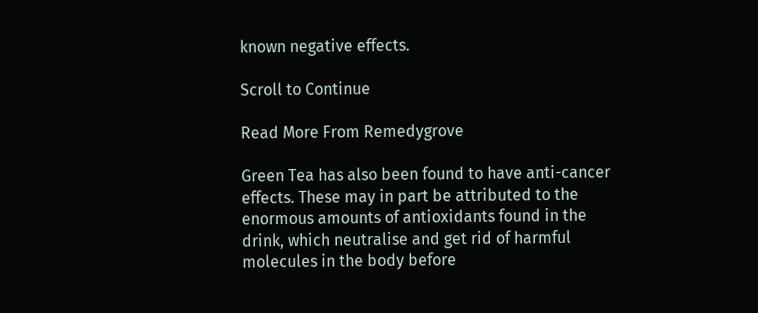known negative effects.

Scroll to Continue

Read More From Remedygrove

Green Tea has also been found to have anti-cancer effects. These may in part be attributed to the enormous amounts of antioxidants found in the drink, which neutralise and get rid of harmful molecules in the body before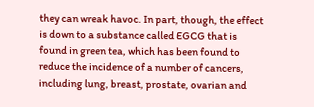they can wreak havoc. In part, though, the effect is down to a substance called EGCG that is found in green tea, which has been found to reduce the incidence of a number of cancers, including lung, breast, prostate, ovarian and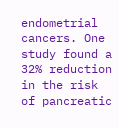endometrial cancers. One study found a 32% reduction in the risk of pancreatic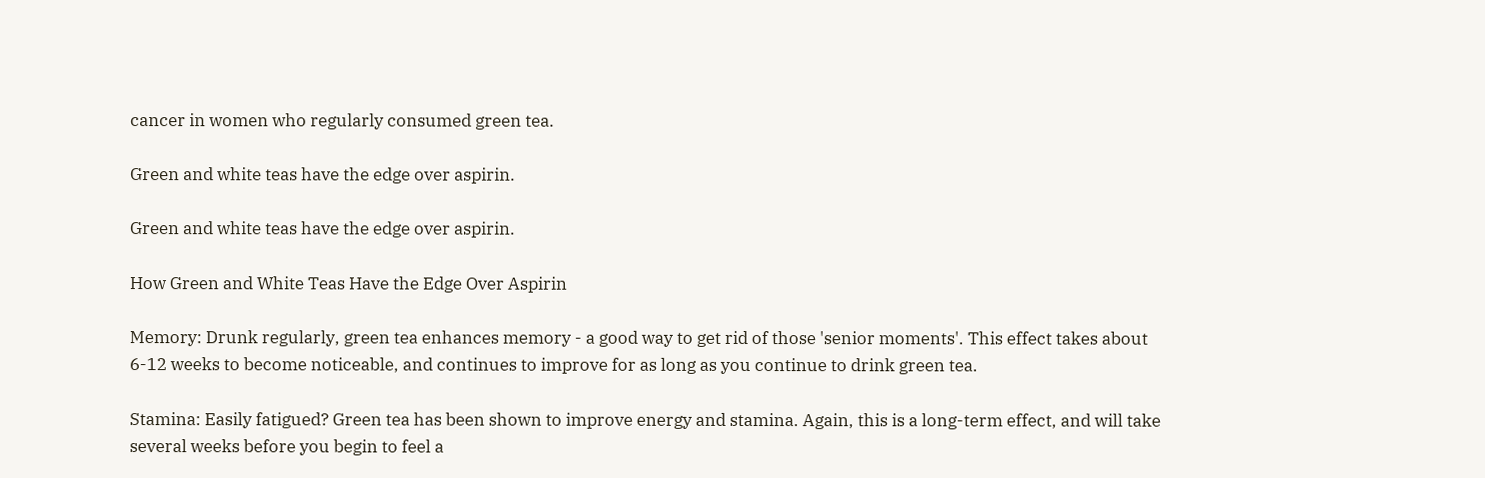cancer in women who regularly consumed green tea.

Green and white teas have the edge over aspirin.

Green and white teas have the edge over aspirin.

How Green and White Teas Have the Edge Over Aspirin

Memory: Drunk regularly, green tea enhances memory - a good way to get rid of those 'senior moments'. This effect takes about 6-12 weeks to become noticeable, and continues to improve for as long as you continue to drink green tea.

Stamina: Easily fatigued? Green tea has been shown to improve energy and stamina. Again, this is a long-term effect, and will take several weeks before you begin to feel a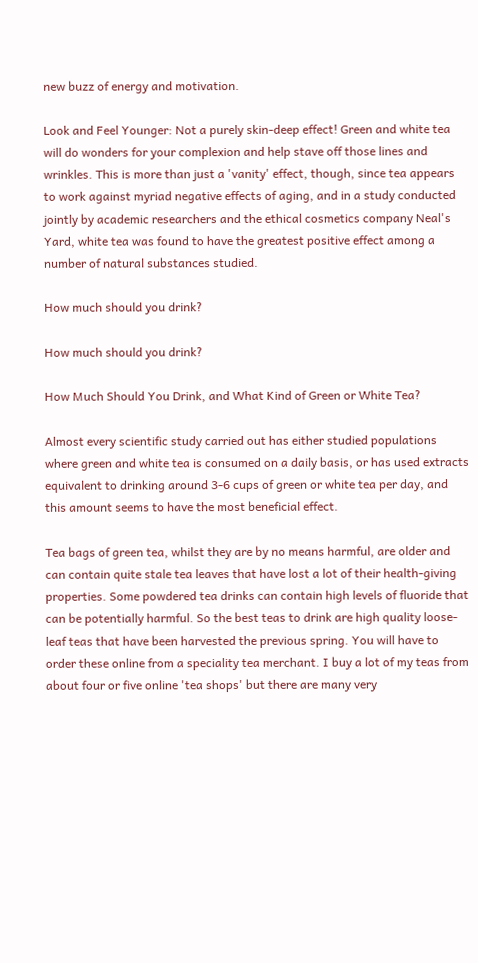new buzz of energy and motivation.

Look and Feel Younger: Not a purely skin-deep effect! Green and white tea will do wonders for your complexion and help stave off those lines and wrinkles. This is more than just a 'vanity' effect, though, since tea appears to work against myriad negative effects of aging, and in a study conducted jointly by academic researchers and the ethical cosmetics company Neal's Yard, white tea was found to have the greatest positive effect among a number of natural substances studied.

How much should you drink?

How much should you drink?

How Much Should You Drink, and What Kind of Green or White Tea?

Almost every scientific study carried out has either studied populations where green and white tea is consumed on a daily basis, or has used extracts equivalent to drinking around 3-6 cups of green or white tea per day, and this amount seems to have the most beneficial effect.

Tea bags of green tea, whilst they are by no means harmful, are older and can contain quite stale tea leaves that have lost a lot of their health-giving properties. Some powdered tea drinks can contain high levels of fluoride that can be potentially harmful. So the best teas to drink are high quality loose-leaf teas that have been harvested the previous spring. You will have to order these online from a speciality tea merchant. I buy a lot of my teas from about four or five online 'tea shops' but there are many very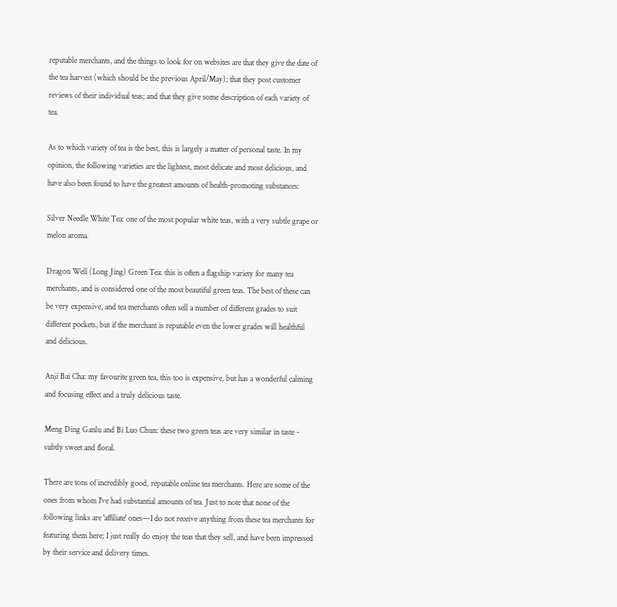reputable merchants, and the things to look for on websites are that they give the date of the tea harvest (which should be the previous April/May); that they post customer reviews of their individual teas; and that they give some description of each variety of tea.

As to which variety of tea is the best, this is largely a matter of personal taste. In my opinion, the following varieties are the lightest, most delicate and most delicious, and have also been found to have the greatest amounts of health-promoting substances:

Silver Needle White Tea: one of the most popular white teas, with a very subtle grape or melon aroma.

Dragon Well (Long Jing) Green Tea: this is often a flagship variety for many tea merchants, and is considered one of the most beautiful green teas. The best of these can be very expensive, and tea merchants often sell a number of different grades to suit different pockets, but if the merchant is reputable even the lower grades will healthful and delicious.

Anji Bai Cha: my favourite green tea, this too is expensive, but has a wonderful calming and focusing effect and a truly delicious taste.

Meng Ding Ganlu and Bi Luo Chun: these two green teas are very similar in taste - subtly sweet and floral.

There are tons of incredibly good, reputable online tea merchants. Here are some of the ones from whom I've had substantial amounts of tea. Just to note that none of the following links are 'affiliate' ones—I do not receive anything from these tea merchants for featuring them here; I just really do enjoy the teas that they sell, and have been impressed by their service and delivery times.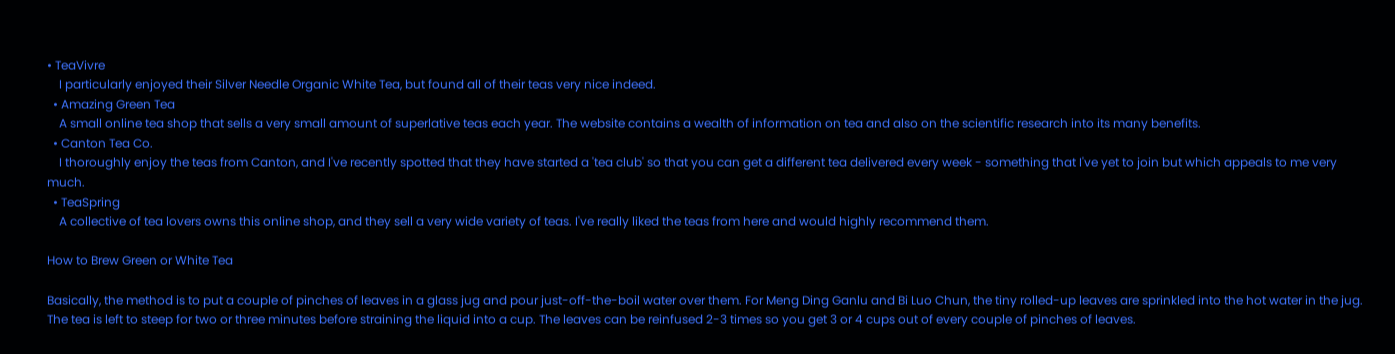• TeaVivre
    I particularly enjoyed their Silver Needle Organic White Tea, but found all of their teas very nice indeed.
  • Amazing Green Tea
    A small online tea shop that sells a very small amount of superlative teas each year. The website contains a wealth of information on tea and also on the scientific research into its many benefits.
  • Canton Tea Co.
    I thoroughly enjoy the teas from Canton, and I've recently spotted that they have started a 'tea club' so that you can get a different tea delivered every week - something that I've yet to join but which appeals to me very much.
  • TeaSpring
    A collective of tea lovers owns this online shop, and they sell a very wide variety of teas. I've really liked the teas from here and would highly recommend them.

How to Brew Green or White Tea

Basically, the method is to put a couple of pinches of leaves in a glass jug and pour just-off-the-boil water over them. For Meng Ding Ganlu and Bi Luo Chun, the tiny rolled-up leaves are sprinkled into the hot water in the jug. The tea is left to steep for two or three minutes before straining the liquid into a cup. The leaves can be reinfused 2-3 times so you get 3 or 4 cups out of every couple of pinches of leaves.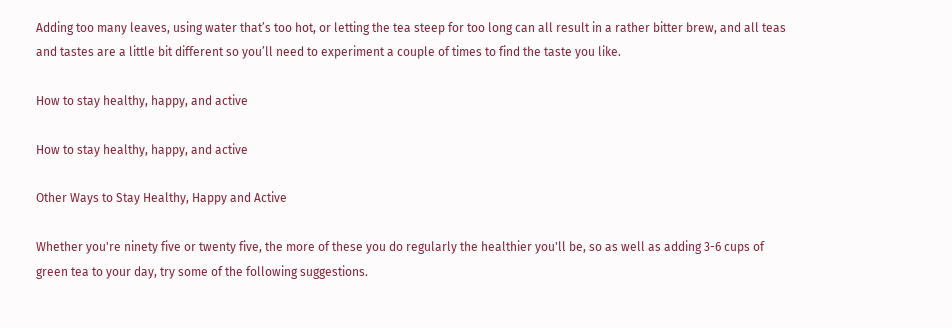Adding too many leaves, using water that’s too hot, or letting the tea steep for too long can all result in a rather bitter brew, and all teas and tastes are a little bit different so you’ll need to experiment a couple of times to find the taste you like.

How to stay healthy, happy, and active

How to stay healthy, happy, and active

Other Ways to Stay Healthy, Happy and Active

Whether you're ninety five or twenty five, the more of these you do regularly the healthier you'll be, so as well as adding 3-6 cups of green tea to your day, try some of the following suggestions.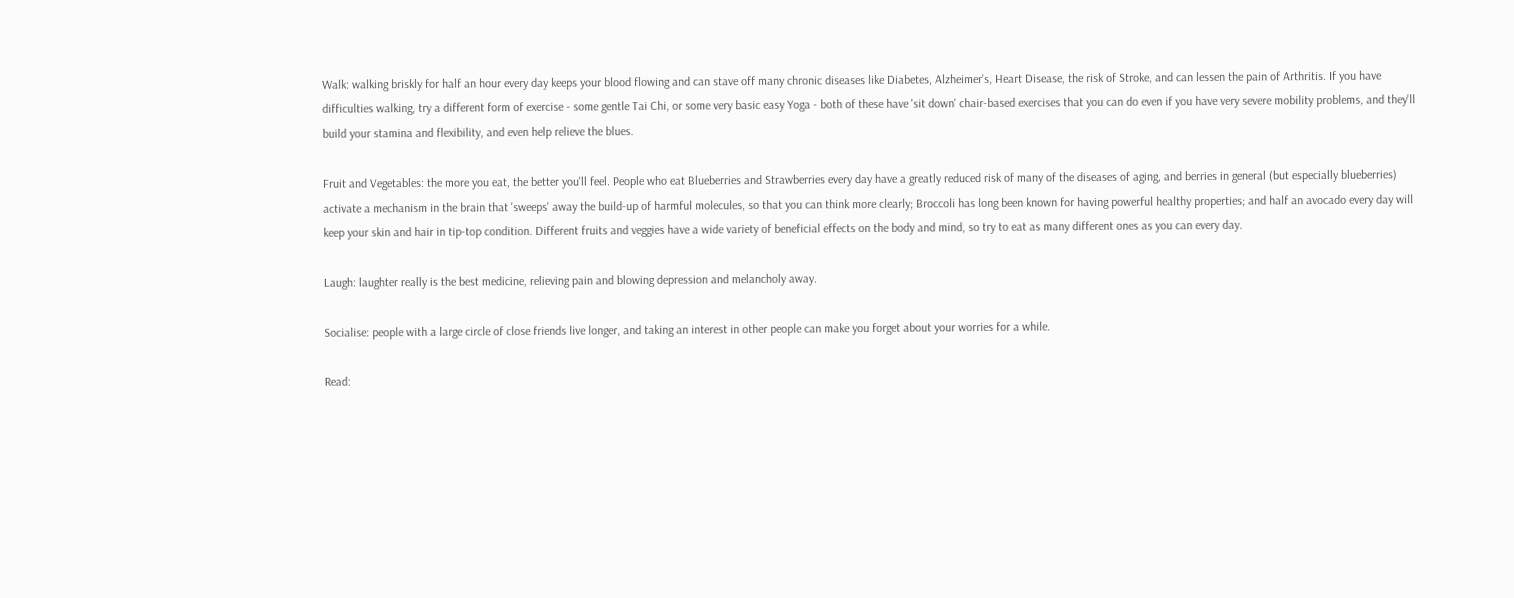Walk: walking briskly for half an hour every day keeps your blood flowing and can stave off many chronic diseases like Diabetes, Alzheimer's, Heart Disease, the risk of Stroke, and can lessen the pain of Arthritis. If you have difficulties walking, try a different form of exercise - some gentle Tai Chi, or some very basic easy Yoga - both of these have 'sit down' chair-based exercises that you can do even if you have very severe mobility problems, and they'll build your stamina and flexibility, and even help relieve the blues.

Fruit and Vegetables: the more you eat, the better you'll feel. People who eat Blueberries and Strawberries every day have a greatly reduced risk of many of the diseases of aging, and berries in general (but especially blueberries) activate a mechanism in the brain that 'sweeps' away the build-up of harmful molecules, so that you can think more clearly; Broccoli has long been known for having powerful healthy properties; and half an avocado every day will keep your skin and hair in tip-top condition. Different fruits and veggies have a wide variety of beneficial effects on the body and mind, so try to eat as many different ones as you can every day.

Laugh: laughter really is the best medicine, relieving pain and blowing depression and melancholy away.

Socialise: people with a large circle of close friends live longer, and taking an interest in other people can make you forget about your worries for a while.

Read: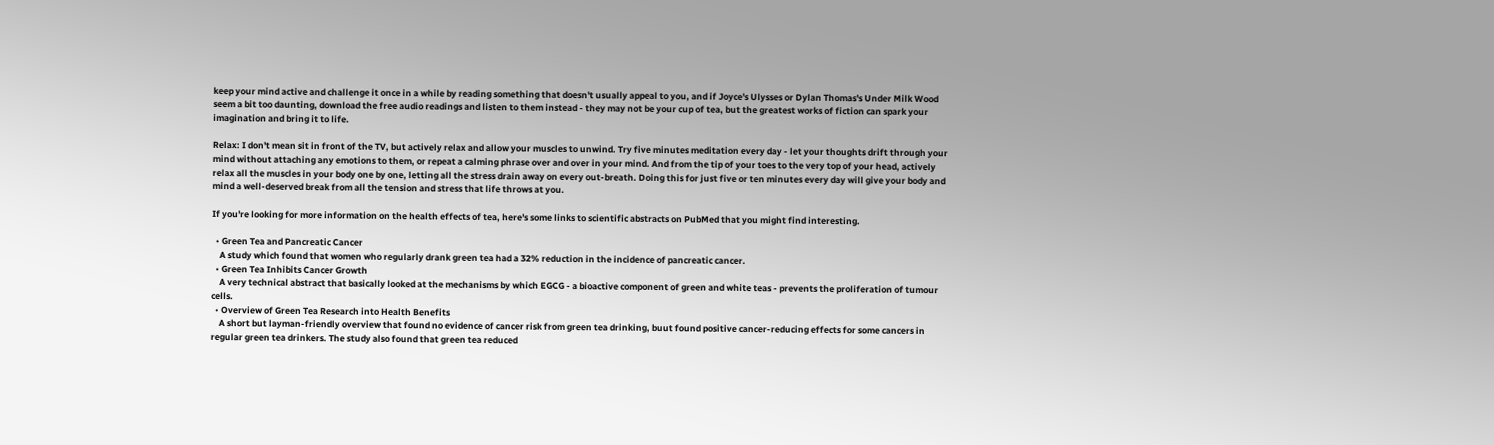keep your mind active and challenge it once in a while by reading something that doesn't usually appeal to you, and if Joyce's Ulysses or Dylan Thomas's Under Milk Wood seem a bit too daunting, download the free audio readings and listen to them instead - they may not be your cup of tea, but the greatest works of fiction can spark your imagination and bring it to life.

Relax: I don't mean sit in front of the TV, but actively relax and allow your muscles to unwind. Try five minutes meditation every day - let your thoughts drift through your mind without attaching any emotions to them, or repeat a calming phrase over and over in your mind. And from the tip of your toes to the very top of your head, actively relax all the muscles in your body one by one, letting all the stress drain away on every out-breath. Doing this for just five or ten minutes every day will give your body and mind a well-deserved break from all the tension and stress that life throws at you.

If you're looking for more information on the health effects of tea, here's some links to scientific abstracts on PubMed that you might find interesting.

  • Green Tea and Pancreatic Cancer
    A study which found that women who regularly drank green tea had a 32% reduction in the incidence of pancreatic cancer.
  • Green Tea Inhibits Cancer Growth
    A very technical abstract that basically looked at the mechanisms by which EGCG - a bioactive component of green and white teas - prevents the proliferation of tumour cells.
  • Overview of Green Tea Research into Health Benefits
    A short but layman-friendly overview that found no evidence of cancer risk from green tea drinking, buut found positive cancer-reducing effects for some cancers in regular green tea drinkers. The study also found that green tea reduced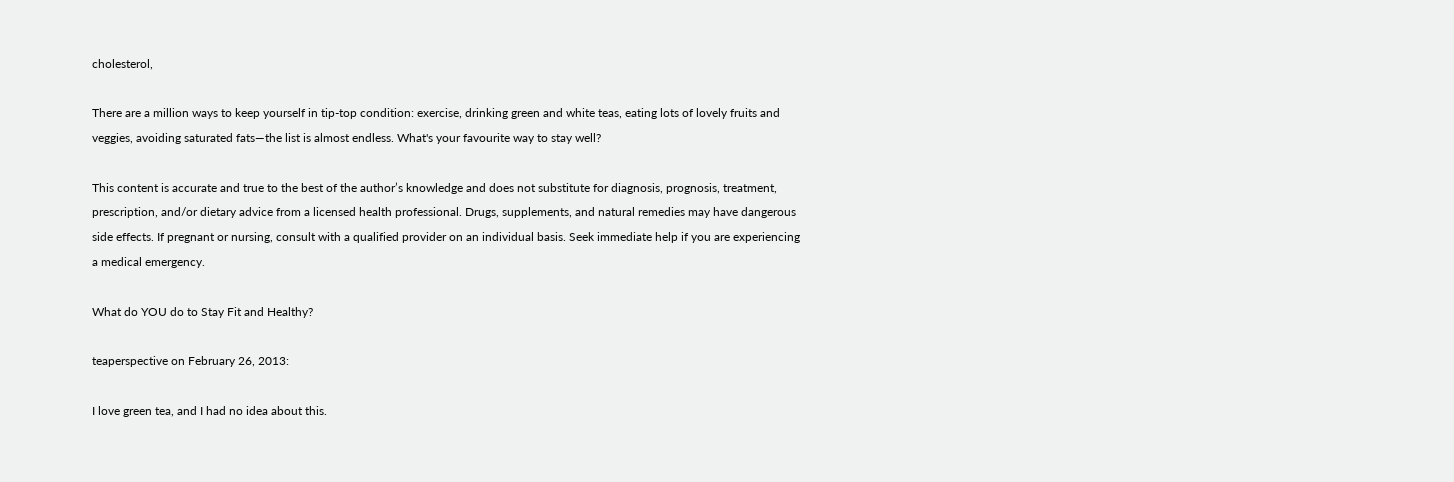cholesterol,

There are a million ways to keep yourself in tip-top condition: exercise, drinking green and white teas, eating lots of lovely fruits and veggies, avoiding saturated fats—the list is almost endless. What's your favourite way to stay well?

This content is accurate and true to the best of the author’s knowledge and does not substitute for diagnosis, prognosis, treatment, prescription, and/or dietary advice from a licensed health professional. Drugs, supplements, and natural remedies may have dangerous side effects. If pregnant or nursing, consult with a qualified provider on an individual basis. Seek immediate help if you are experiencing a medical emergency.

What do YOU do to Stay Fit and Healthy?

teaperspective on February 26, 2013:

I love green tea, and I had no idea about this.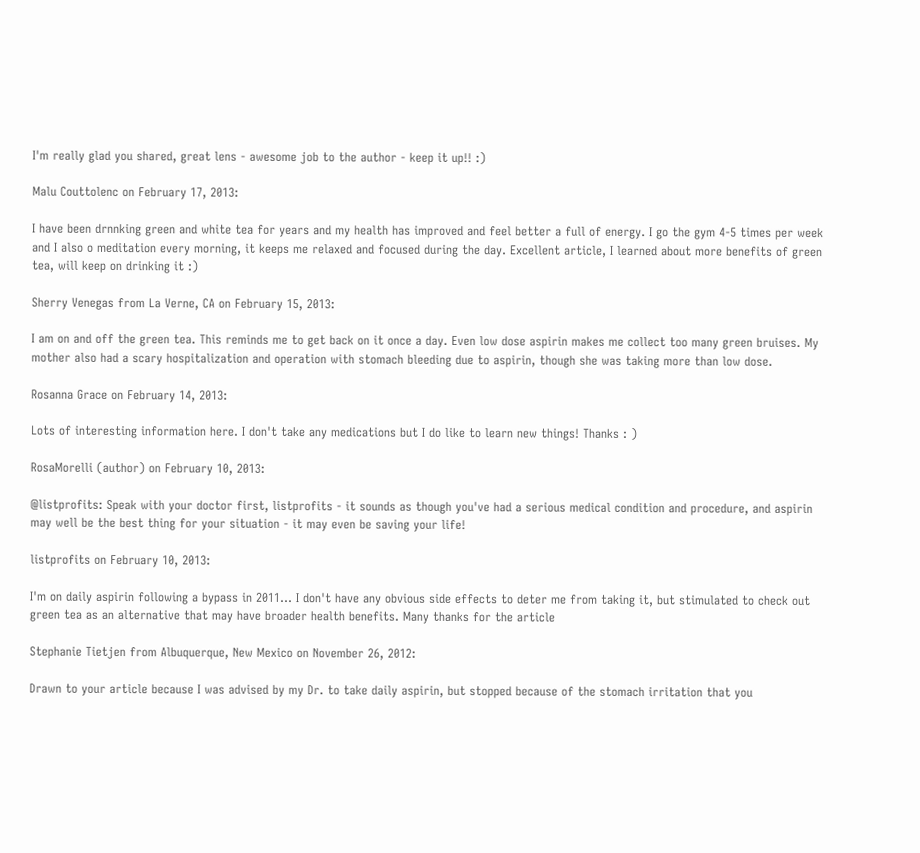I'm really glad you shared, great lens - awesome job to the author - keep it up!! :)

Malu Couttolenc on February 17, 2013:

I have been drnnking green and white tea for years and my health has improved and feel better a full of energy. I go the gym 4-5 times per week and I also o meditation every morning, it keeps me relaxed and focused during the day. Excellent article, I learned about more benefits of green tea, will keep on drinking it :)

Sherry Venegas from La Verne, CA on February 15, 2013:

I am on and off the green tea. This reminds me to get back on it once a day. Even low dose aspirin makes me collect too many green bruises. My mother also had a scary hospitalization and operation with stomach bleeding due to aspirin, though she was taking more than low dose.

Rosanna Grace on February 14, 2013:

Lots of interesting information here. I don't take any medications but I do like to learn new things! Thanks : )

RosaMorelli (author) on February 10, 2013:

@listprofits: Speak with your doctor first, listprofits - it sounds as though you've had a serious medical condition and procedure, and aspirin may well be the best thing for your situation - it may even be saving your life!

listprofits on February 10, 2013:

I'm on daily aspirin following a bypass in 2011... I don't have any obvious side effects to deter me from taking it, but stimulated to check out green tea as an alternative that may have broader health benefits. Many thanks for the article

Stephanie Tietjen from Albuquerque, New Mexico on November 26, 2012:

Drawn to your article because I was advised by my Dr. to take daily aspirin, but stopped because of the stomach irritation that you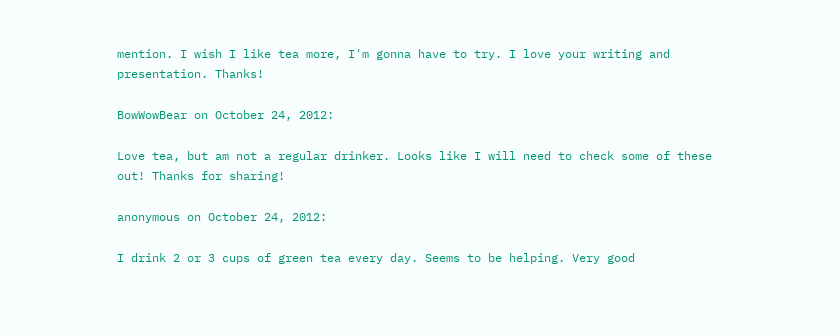mention. I wish I like tea more, I'm gonna have to try. I love your writing and presentation. Thanks!

BowWowBear on October 24, 2012:

Love tea, but am not a regular drinker. Looks like I will need to check some of these out! Thanks for sharing!

anonymous on October 24, 2012:

I drink 2 or 3 cups of green tea every day. Seems to be helping. Very good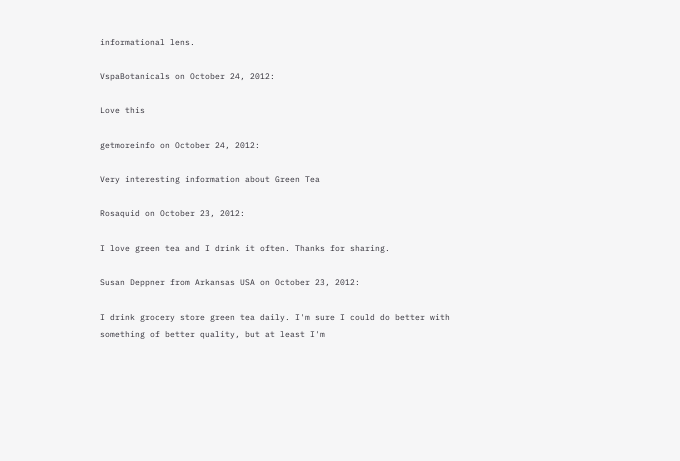informational lens.

VspaBotanicals on October 24, 2012:

Love this

getmoreinfo on October 24, 2012:

Very interesting information about Green Tea

Rosaquid on October 23, 2012:

I love green tea and I drink it often. Thanks for sharing.

Susan Deppner from Arkansas USA on October 23, 2012:

I drink grocery store green tea daily. I'm sure I could do better with something of better quality, but at least I'm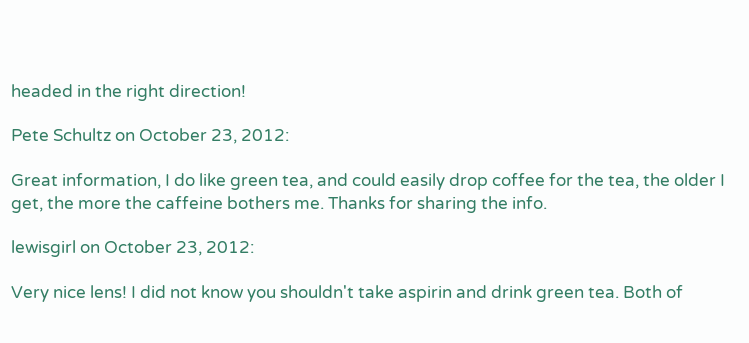headed in the right direction!

Pete Schultz on October 23, 2012:

Great information, I do like green tea, and could easily drop coffee for the tea, the older I get, the more the caffeine bothers me. Thanks for sharing the info.

lewisgirl on October 23, 2012:

Very nice lens! I did not know you shouldn't take aspirin and drink green tea. Both of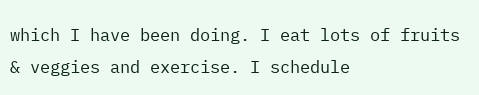which I have been doing. I eat lots of fruits & veggies and exercise. I schedule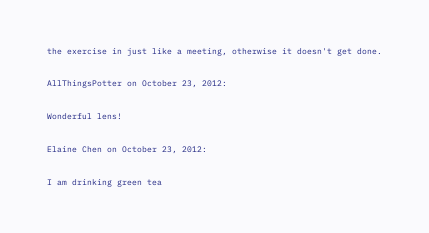the exercise in just like a meeting, otherwise it doesn't get done.

AllThingsPotter on October 23, 2012:

Wonderful lens!

Elaine Chen on October 23, 2012:

I am drinking green tea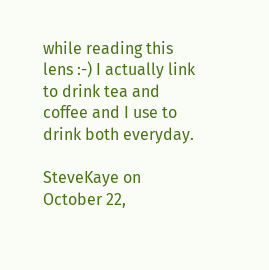while reading this lens :-) I actually link to drink tea and coffee and I use to drink both everyday.

SteveKaye on October 22,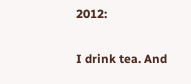2012:

I drink tea. And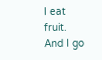I eat fruit. And I go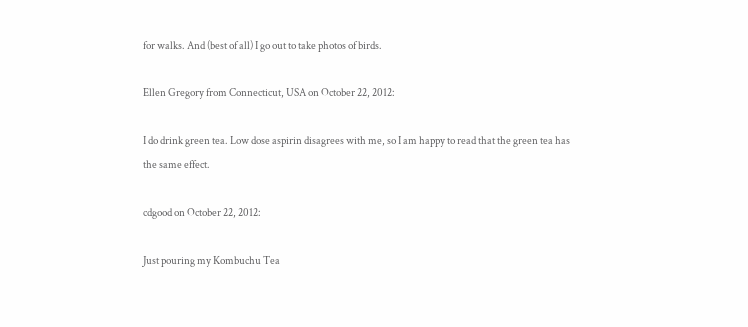for walks. And (best of all) I go out to take photos of birds.

Ellen Gregory from Connecticut, USA on October 22, 2012:

I do drink green tea. Low dose aspirin disagrees with me, so I am happy to read that the green tea has the same effect.

cdgood on October 22, 2012:

Just pouring my Kombuchu Tea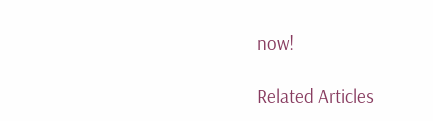now!

Related Articles